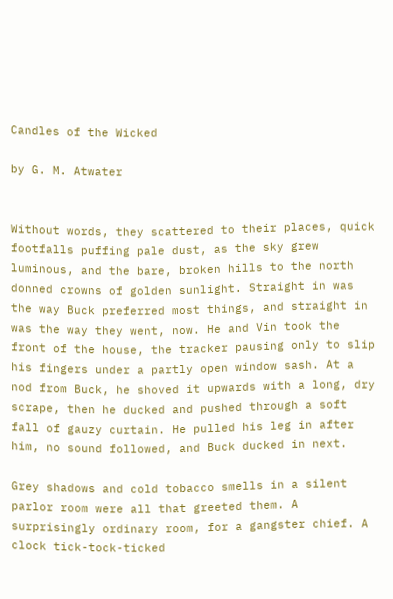Candles of the Wicked

by G. M. Atwater


Without words, they scattered to their places, quick footfalls puffing pale dust, as the sky grew luminous, and the bare, broken hills to the north donned crowns of golden sunlight. Straight in was the way Buck preferred most things, and straight in was the way they went, now. He and Vin took the front of the house, the tracker pausing only to slip his fingers under a partly open window sash. At a nod from Buck, he shoved it upwards with a long, dry scrape, then he ducked and pushed through a soft fall of gauzy curtain. He pulled his leg in after him, no sound followed, and Buck ducked in next.

Grey shadows and cold tobacco smells in a silent parlor room were all that greeted them. A surprisingly ordinary room, for a gangster chief. A clock tick-tock-ticked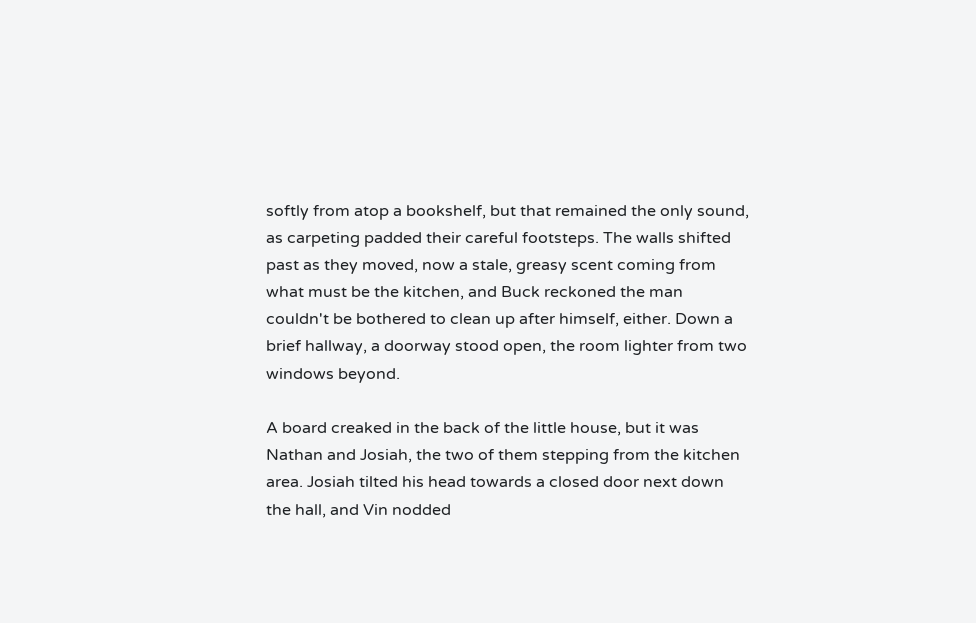softly from atop a bookshelf, but that remained the only sound, as carpeting padded their careful footsteps. The walls shifted past as they moved, now a stale, greasy scent coming from what must be the kitchen, and Buck reckoned the man couldn't be bothered to clean up after himself, either. Down a brief hallway, a doorway stood open, the room lighter from two windows beyond.

A board creaked in the back of the little house, but it was Nathan and Josiah, the two of them stepping from the kitchen area. Josiah tilted his head towards a closed door next down the hall, and Vin nodded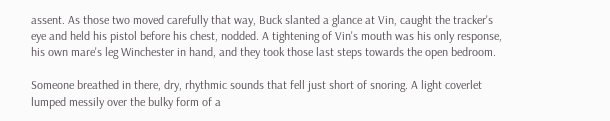assent. As those two moved carefully that way, Buck slanted a glance at Vin, caught the tracker's eye and held his pistol before his chest, nodded. A tightening of Vin's mouth was his only response, his own mare's leg Winchester in hand, and they took those last steps towards the open bedroom.

Someone breathed in there, dry, rhythmic sounds that fell just short of snoring. A light coverlet lumped messily over the bulky form of a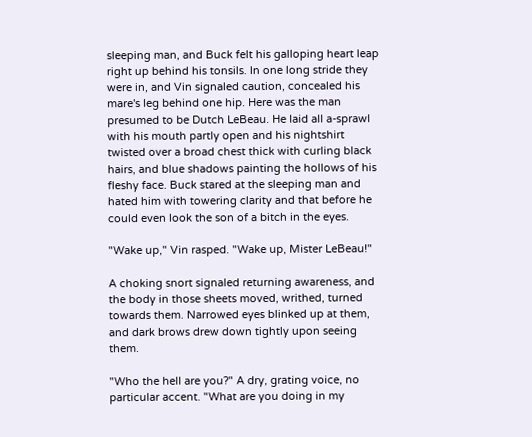sleeping man, and Buck felt his galloping heart leap right up behind his tonsils. In one long stride they were in, and Vin signaled caution, concealed his mare's leg behind one hip. Here was the man presumed to be Dutch LeBeau. He laid all a-sprawl with his mouth partly open and his nightshirt twisted over a broad chest thick with curling black hairs, and blue shadows painting the hollows of his fleshy face. Buck stared at the sleeping man and hated him with towering clarity and that before he could even look the son of a bitch in the eyes.

"Wake up," Vin rasped. "Wake up, Mister LeBeau!"

A choking snort signaled returning awareness, and the body in those sheets moved, writhed, turned towards them. Narrowed eyes blinked up at them, and dark brows drew down tightly upon seeing them.

"Who the hell are you?" A dry, grating voice, no particular accent. "What are you doing in my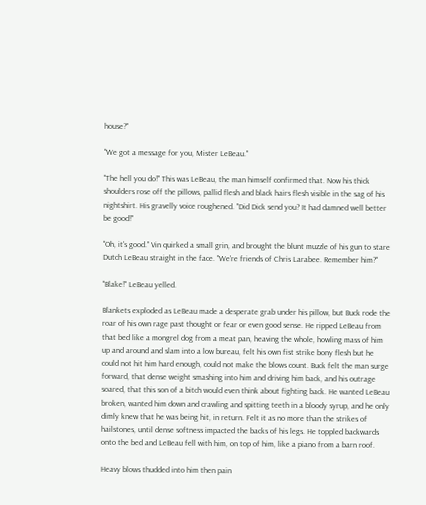house?"

"We got a message for you, Mister LeBeau."

"The hell you do!" This was LeBeau, the man himself confirmed that. Now his thick shoulders rose off the pillows, pallid flesh and black hairs flesh visible in the sag of his nightshirt. His gravelly voice roughened. "Did Dick send you? It had damned well better be good!"

"Oh, it's good." Vin quirked a small grin, and brought the blunt muzzle of his gun to stare Dutch LeBeau straight in the face. "We're friends of Chris Larabee. Remember him?"

"Blake!" LeBeau yelled.

Blankets exploded as LeBeau made a desperate grab under his pillow, but Buck rode the roar of his own rage past thought or fear or even good sense. He ripped LeBeau from that bed like a mongrel dog from a meat pan, heaving the whole, howling mass of him up and around and slam into a low bureau, felt his own fist strike bony flesh but he could not hit him hard enough, could not make the blows count. Buck felt the man surge forward, that dense weight smashing into him and driving him back, and his outrage soared, that this son of a bitch would even think about fighting back. He wanted LeBeau broken, wanted him down and crawling and spitting teeth in a bloody syrup, and he only dimly knew that he was being hit, in return. Felt it as no more than the strikes of hailstones, until dense softness impacted the backs of his legs. He toppled backwards onto the bed and LeBeau fell with him, on top of him, like a piano from a barn roof.

Heavy blows thudded into him then pain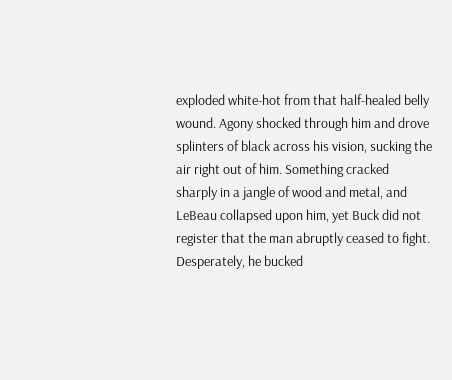exploded white-hot from that half-healed belly wound. Agony shocked through him and drove splinters of black across his vision, sucking the air right out of him. Something cracked sharply in a jangle of wood and metal, and LeBeau collapsed upon him, yet Buck did not register that the man abruptly ceased to fight. Desperately, he bucked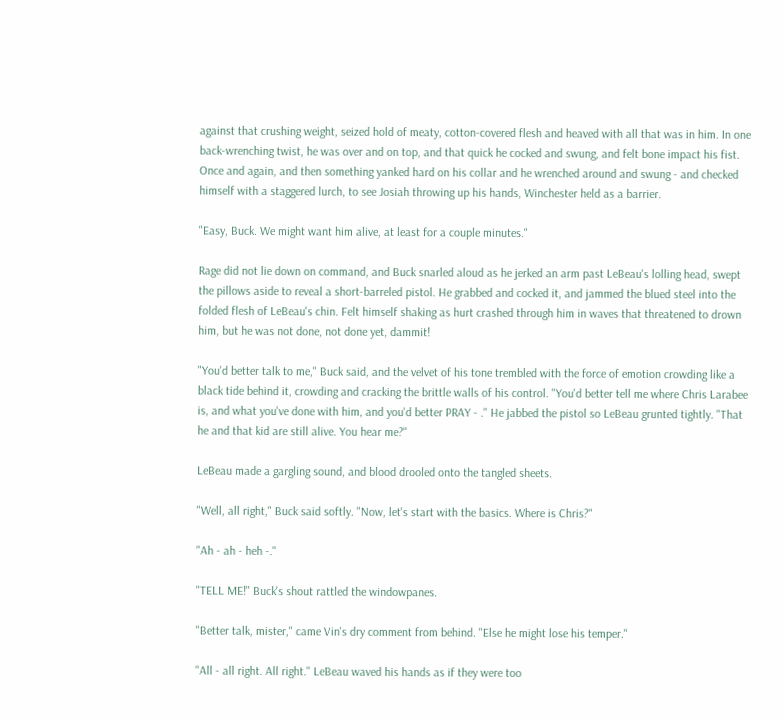against that crushing weight, seized hold of meaty, cotton-covered flesh and heaved with all that was in him. In one back-wrenching twist, he was over and on top, and that quick he cocked and swung, and felt bone impact his fist. Once and again, and then something yanked hard on his collar and he wrenched around and swung - and checked himself with a staggered lurch, to see Josiah throwing up his hands, Winchester held as a barrier.

"Easy, Buck. We might want him alive, at least for a couple minutes."

Rage did not lie down on command, and Buck snarled aloud as he jerked an arm past LeBeau's lolling head, swept the pillows aside to reveal a short-barreled pistol. He grabbed and cocked it, and jammed the blued steel into the folded flesh of LeBeau's chin. Felt himself shaking as hurt crashed through him in waves that threatened to drown him, but he was not done, not done yet, dammit!

"You'd better talk to me," Buck said, and the velvet of his tone trembled with the force of emotion crowding like a black tide behind it, crowding and cracking the brittle walls of his control. "You'd better tell me where Chris Larabee is, and what you've done with him, and you'd better PRAY - ." He jabbed the pistol so LeBeau grunted tightly. "That he and that kid are still alive. You hear me?"

LeBeau made a gargling sound, and blood drooled onto the tangled sheets.

"Well, all right," Buck said softly. "Now, let's start with the basics. Where is Chris?"

"Ah - ah - heh -."

"TELL ME!" Buck's shout rattled the windowpanes.

"Better talk, mister," came Vin's dry comment from behind. "Else he might lose his temper."

"All - all right. All right." LeBeau waved his hands as if they were too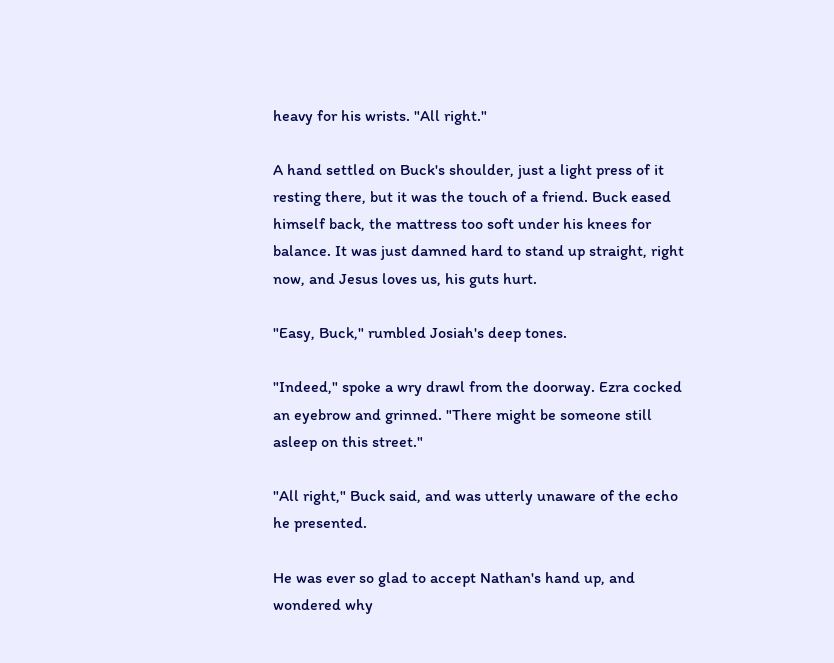heavy for his wrists. "All right."

A hand settled on Buck's shoulder, just a light press of it resting there, but it was the touch of a friend. Buck eased himself back, the mattress too soft under his knees for balance. It was just damned hard to stand up straight, right now, and Jesus loves us, his guts hurt.

"Easy, Buck," rumbled Josiah's deep tones.

"Indeed," spoke a wry drawl from the doorway. Ezra cocked an eyebrow and grinned. "There might be someone still asleep on this street."

"All right," Buck said, and was utterly unaware of the echo he presented.

He was ever so glad to accept Nathan's hand up, and wondered why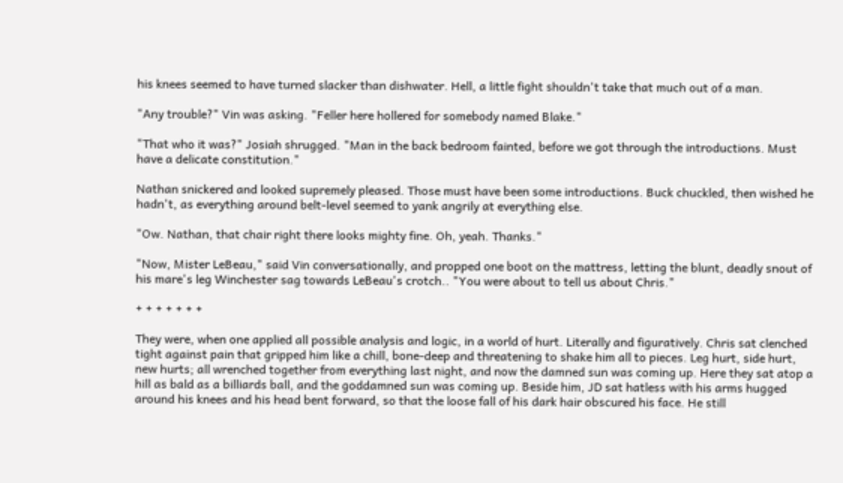his knees seemed to have turned slacker than dishwater. Hell, a little fight shouldn't take that much out of a man.

"Any trouble?" Vin was asking. "Feller here hollered for somebody named Blake."

"That who it was?" Josiah shrugged. "Man in the back bedroom fainted, before we got through the introductions. Must have a delicate constitution."

Nathan snickered and looked supremely pleased. Those must have been some introductions. Buck chuckled, then wished he hadn't, as everything around belt-level seemed to yank angrily at everything else.

"Ow. Nathan, that chair right there looks mighty fine. Oh, yeah. Thanks."

"Now, Mister LeBeau," said Vin conversationally, and propped one boot on the mattress, letting the blunt, deadly snout of his mare's leg Winchester sag towards LeBeau's crotch.. "You were about to tell us about Chris."

+ + + + + + +

They were, when one applied all possible analysis and logic, in a world of hurt. Literally and figuratively. Chris sat clenched tight against pain that gripped him like a chill, bone-deep and threatening to shake him all to pieces. Leg hurt, side hurt, new hurts; all wrenched together from everything last night, and now the damned sun was coming up. Here they sat atop a hill as bald as a billiards ball, and the goddamned sun was coming up. Beside him, JD sat hatless with his arms hugged around his knees and his head bent forward, so that the loose fall of his dark hair obscured his face. He still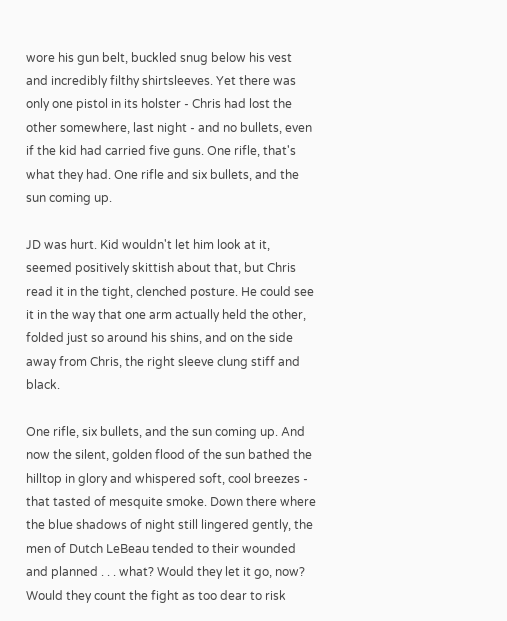wore his gun belt, buckled snug below his vest and incredibly filthy shirtsleeves. Yet there was only one pistol in its holster - Chris had lost the other somewhere, last night - and no bullets, even if the kid had carried five guns. One rifle, that's what they had. One rifle and six bullets, and the sun coming up.

JD was hurt. Kid wouldn't let him look at it, seemed positively skittish about that, but Chris read it in the tight, clenched posture. He could see it in the way that one arm actually held the other, folded just so around his shins, and on the side away from Chris, the right sleeve clung stiff and black.

One rifle, six bullets, and the sun coming up. And now the silent, golden flood of the sun bathed the hilltop in glory and whispered soft, cool breezes - that tasted of mesquite smoke. Down there where the blue shadows of night still lingered gently, the men of Dutch LeBeau tended to their wounded and planned . . . what? Would they let it go, now? Would they count the fight as too dear to risk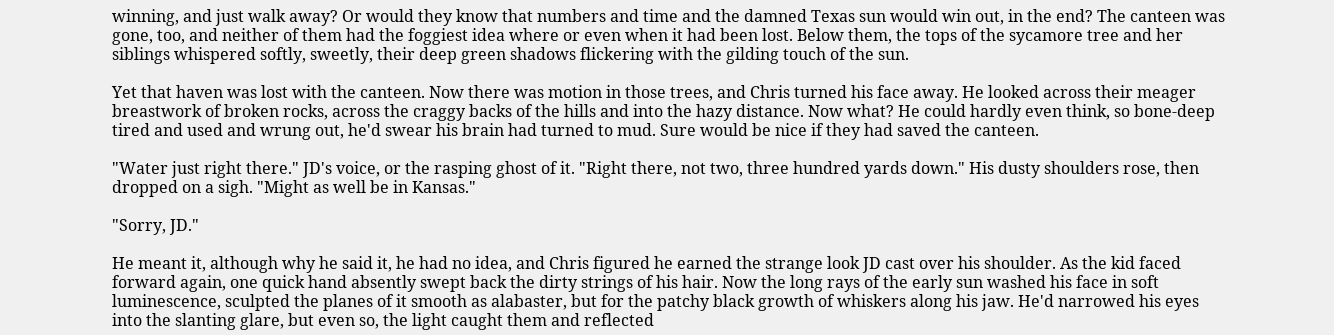winning, and just walk away? Or would they know that numbers and time and the damned Texas sun would win out, in the end? The canteen was gone, too, and neither of them had the foggiest idea where or even when it had been lost. Below them, the tops of the sycamore tree and her siblings whispered softly, sweetly, their deep green shadows flickering with the gilding touch of the sun.

Yet that haven was lost with the canteen. Now there was motion in those trees, and Chris turned his face away. He looked across their meager breastwork of broken rocks, across the craggy backs of the hills and into the hazy distance. Now what? He could hardly even think, so bone-deep tired and used and wrung out, he'd swear his brain had turned to mud. Sure would be nice if they had saved the canteen.

"Water just right there." JD's voice, or the rasping ghost of it. "Right there, not two, three hundred yards down." His dusty shoulders rose, then dropped on a sigh. "Might as well be in Kansas."

"Sorry, JD."

He meant it, although why he said it, he had no idea, and Chris figured he earned the strange look JD cast over his shoulder. As the kid faced forward again, one quick hand absently swept back the dirty strings of his hair. Now the long rays of the early sun washed his face in soft luminescence, sculpted the planes of it smooth as alabaster, but for the patchy black growth of whiskers along his jaw. He'd narrowed his eyes into the slanting glare, but even so, the light caught them and reflected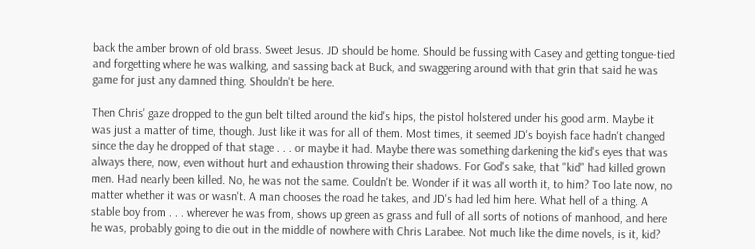back the amber brown of old brass. Sweet Jesus. JD should be home. Should be fussing with Casey and getting tongue-tied and forgetting where he was walking, and sassing back at Buck, and swaggering around with that grin that said he was game for just any damned thing. Shouldn't be here.

Then Chris' gaze dropped to the gun belt tilted around the kid's hips, the pistol holstered under his good arm. Maybe it was just a matter of time, though. Just like it was for all of them. Most times, it seemed JD's boyish face hadn't changed since the day he dropped of that stage . . . or maybe it had. Maybe there was something darkening the kid's eyes that was always there, now, even without hurt and exhaustion throwing their shadows. For God's sake, that "kid" had killed grown men. Had nearly been killed. No, he was not the same. Couldn't be. Wonder if it was all worth it, to him? Too late now, no matter whether it was or wasn't. A man chooses the road he takes, and JD's had led him here. What hell of a thing. A stable boy from . . . wherever he was from, shows up green as grass and full of all sorts of notions of manhood, and here he was, probably going to die out in the middle of nowhere with Chris Larabee. Not much like the dime novels, is it, kid?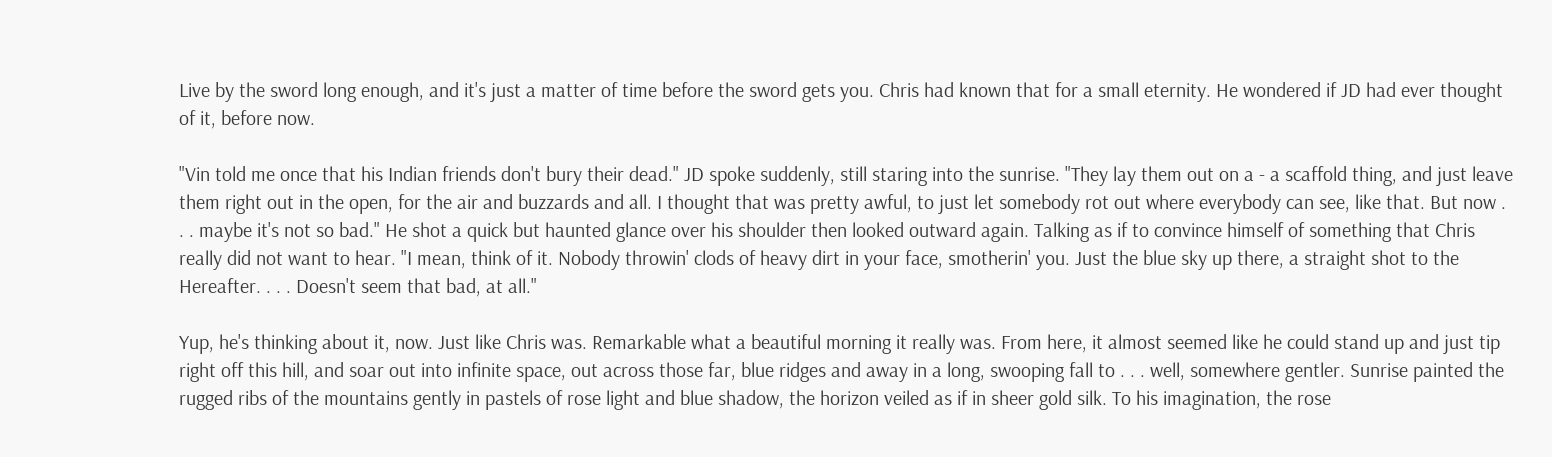Live by the sword long enough, and it's just a matter of time before the sword gets you. Chris had known that for a small eternity. He wondered if JD had ever thought of it, before now.

"Vin told me once that his Indian friends don't bury their dead." JD spoke suddenly, still staring into the sunrise. "They lay them out on a - a scaffold thing, and just leave them right out in the open, for the air and buzzards and all. I thought that was pretty awful, to just let somebody rot out where everybody can see, like that. But now . . . maybe it's not so bad." He shot a quick but haunted glance over his shoulder then looked outward again. Talking as if to convince himself of something that Chris really did not want to hear. "I mean, think of it. Nobody throwin' clods of heavy dirt in your face, smotherin' you. Just the blue sky up there, a straight shot to the Hereafter. . . . Doesn't seem that bad, at all."

Yup, he's thinking about it, now. Just like Chris was. Remarkable what a beautiful morning it really was. From here, it almost seemed like he could stand up and just tip right off this hill, and soar out into infinite space, out across those far, blue ridges and away in a long, swooping fall to . . . well, somewhere gentler. Sunrise painted the rugged ribs of the mountains gently in pastels of rose light and blue shadow, the horizon veiled as if in sheer gold silk. To his imagination, the rose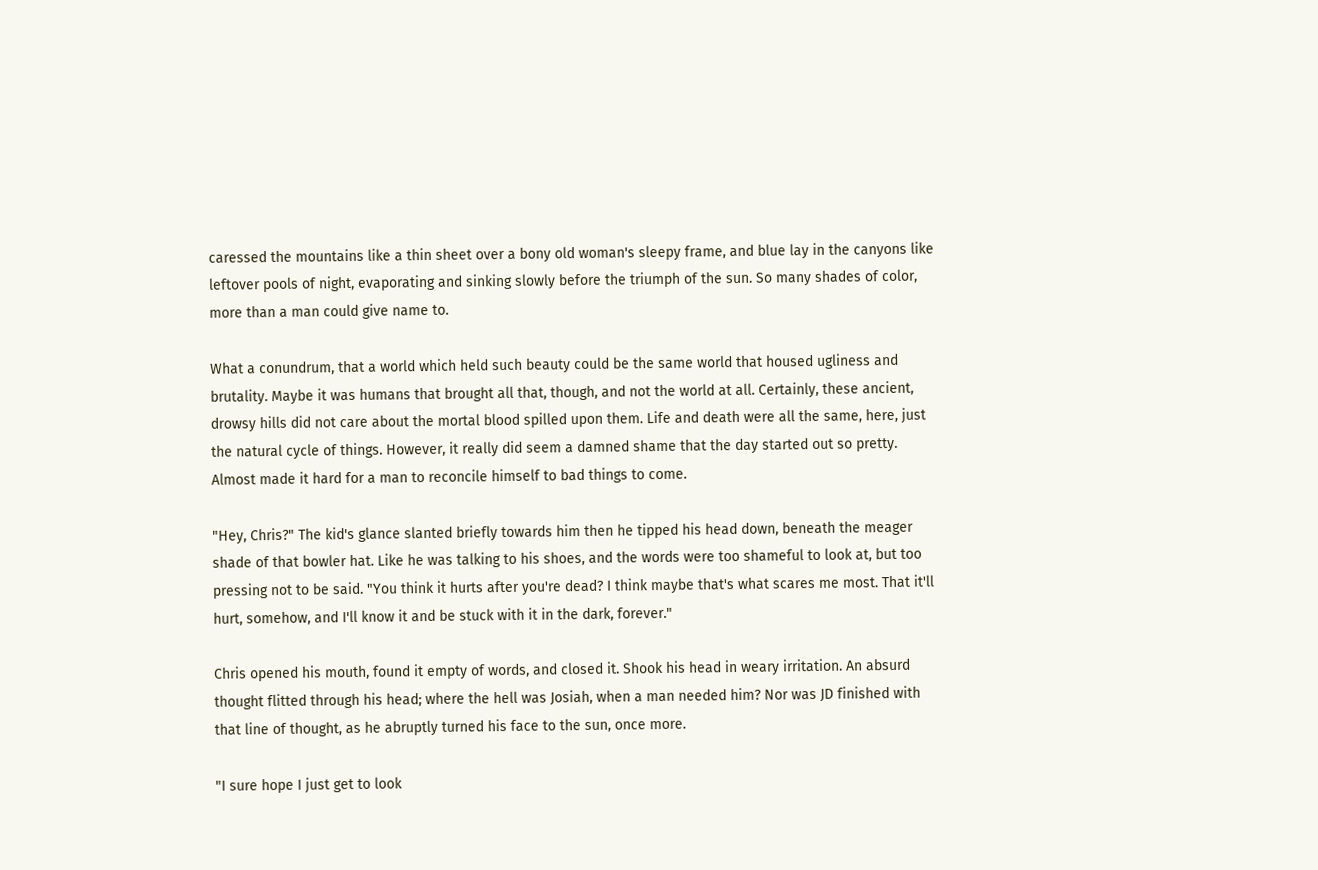caressed the mountains like a thin sheet over a bony old woman's sleepy frame, and blue lay in the canyons like leftover pools of night, evaporating and sinking slowly before the triumph of the sun. So many shades of color, more than a man could give name to.

What a conundrum, that a world which held such beauty could be the same world that housed ugliness and brutality. Maybe it was humans that brought all that, though, and not the world at all. Certainly, these ancient, drowsy hills did not care about the mortal blood spilled upon them. Life and death were all the same, here, just the natural cycle of things. However, it really did seem a damned shame that the day started out so pretty. Almost made it hard for a man to reconcile himself to bad things to come.

"Hey, Chris?" The kid's glance slanted briefly towards him then he tipped his head down, beneath the meager shade of that bowler hat. Like he was talking to his shoes, and the words were too shameful to look at, but too pressing not to be said. "You think it hurts after you're dead? I think maybe that's what scares me most. That it'll hurt, somehow, and I'll know it and be stuck with it in the dark, forever."

Chris opened his mouth, found it empty of words, and closed it. Shook his head in weary irritation. An absurd thought flitted through his head; where the hell was Josiah, when a man needed him? Nor was JD finished with that line of thought, as he abruptly turned his face to the sun, once more.

"I sure hope I just get to look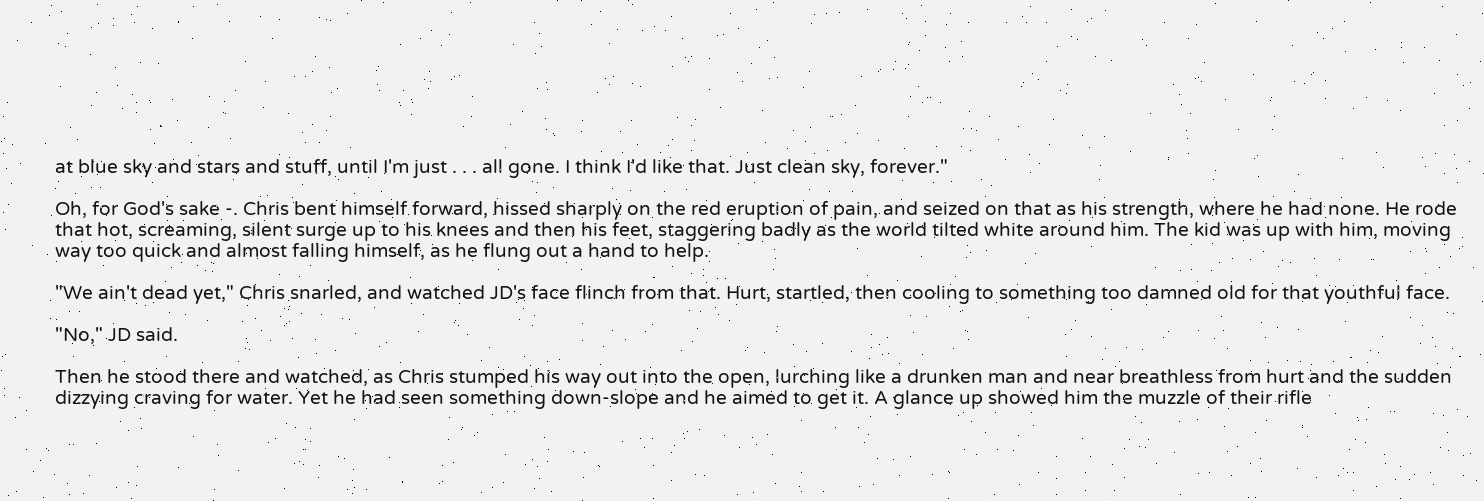at blue sky and stars and stuff, until I'm just . . . all gone. I think I'd like that. Just clean sky, forever."

Oh, for God's sake -. Chris bent himself forward, hissed sharply on the red eruption of pain, and seized on that as his strength, where he had none. He rode that hot, screaming, silent surge up to his knees and then his feet, staggering badly as the world tilted white around him. The kid was up with him, moving way too quick and almost falling himself, as he flung out a hand to help.

"We ain't dead yet," Chris snarled, and watched JD's face flinch from that. Hurt, startled, then cooling to something too damned old for that youthful face.

"No," JD said.

Then he stood there and watched, as Chris stumped his way out into the open, lurching like a drunken man and near breathless from hurt and the sudden dizzying craving for water. Yet he had seen something down-slope and he aimed to get it. A glance up showed him the muzzle of their rifle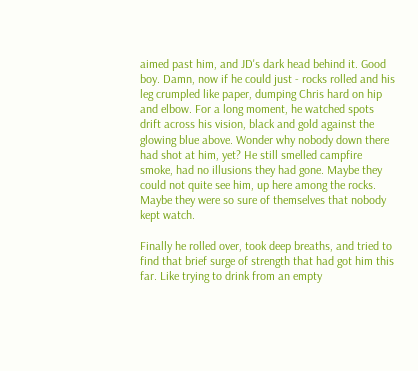aimed past him, and JD's dark head behind it. Good boy. Damn, now if he could just - rocks rolled and his leg crumpled like paper, dumping Chris hard on hip and elbow. For a long moment, he watched spots drift across his vision, black and gold against the glowing blue above. Wonder why nobody down there had shot at him, yet? He still smelled campfire smoke, had no illusions they had gone. Maybe they could not quite see him, up here among the rocks. Maybe they were so sure of themselves that nobody kept watch.

Finally he rolled over, took deep breaths, and tried to find that brief surge of strength that had got him this far. Like trying to drink from an empty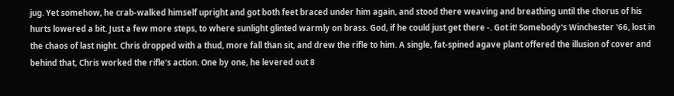jug. Yet somehow, he crab-walked himself upright and got both feet braced under him again, and stood there weaving and breathing until the chorus of his hurts lowered a bit. Just a few more steps, to where sunlight glinted warmly on brass. God, if he could just get there -. Got it! Somebody's Winchester '66, lost in the chaos of last night. Chris dropped with a thud, more fall than sit, and drew the rifle to him. A single, fat-spined agave plant offered the illusion of cover and behind that, Chris worked the rifle's action. One by one, he levered out 8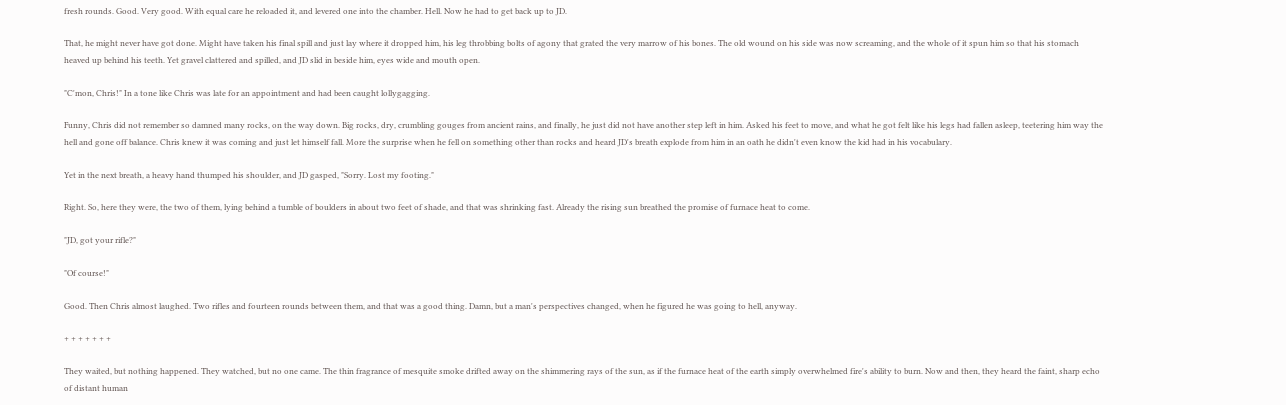fresh rounds. Good. Very good. With equal care he reloaded it, and levered one into the chamber. Hell. Now he had to get back up to JD.

That, he might never have got done. Might have taken his final spill and just lay where it dropped him, his leg throbbing bolts of agony that grated the very marrow of his bones. The old wound on his side was now screaming, and the whole of it spun him so that his stomach heaved up behind his teeth. Yet gravel clattered and spilled, and JD slid in beside him, eyes wide and mouth open.

"C'mon, Chris!" In a tone like Chris was late for an appointment and had been caught lollygagging.

Funny, Chris did not remember so damned many rocks, on the way down. Big rocks, dry, crumbling gouges from ancient rains, and finally, he just did not have another step left in him. Asked his feet to move, and what he got felt like his legs had fallen asleep, teetering him way the hell and gone off balance. Chris knew it was coming and just let himself fall. More the surprise when he fell on something other than rocks and heard JD's breath explode from him in an oath he didn't even know the kid had in his vocabulary.

Yet in the next breath, a heavy hand thumped his shoulder, and JD gasped, "Sorry. Lost my footing."

Right. So, here they were, the two of them, lying behind a tumble of boulders in about two feet of shade, and that was shrinking fast. Already the rising sun breathed the promise of furnace heat to come.

"JD, got your rifle?"

"Of course!"

Good. Then Chris almost laughed. Two rifles and fourteen rounds between them, and that was a good thing. Damn, but a man's perspectives changed, when he figured he was going to hell, anyway.

+ + + + + + +

They waited, but nothing happened. They watched, but no one came. The thin fragrance of mesquite smoke drifted away on the shimmering rays of the sun, as if the furnace heat of the earth simply overwhelmed fire's ability to burn. Now and then, they heard the faint, sharp echo of distant human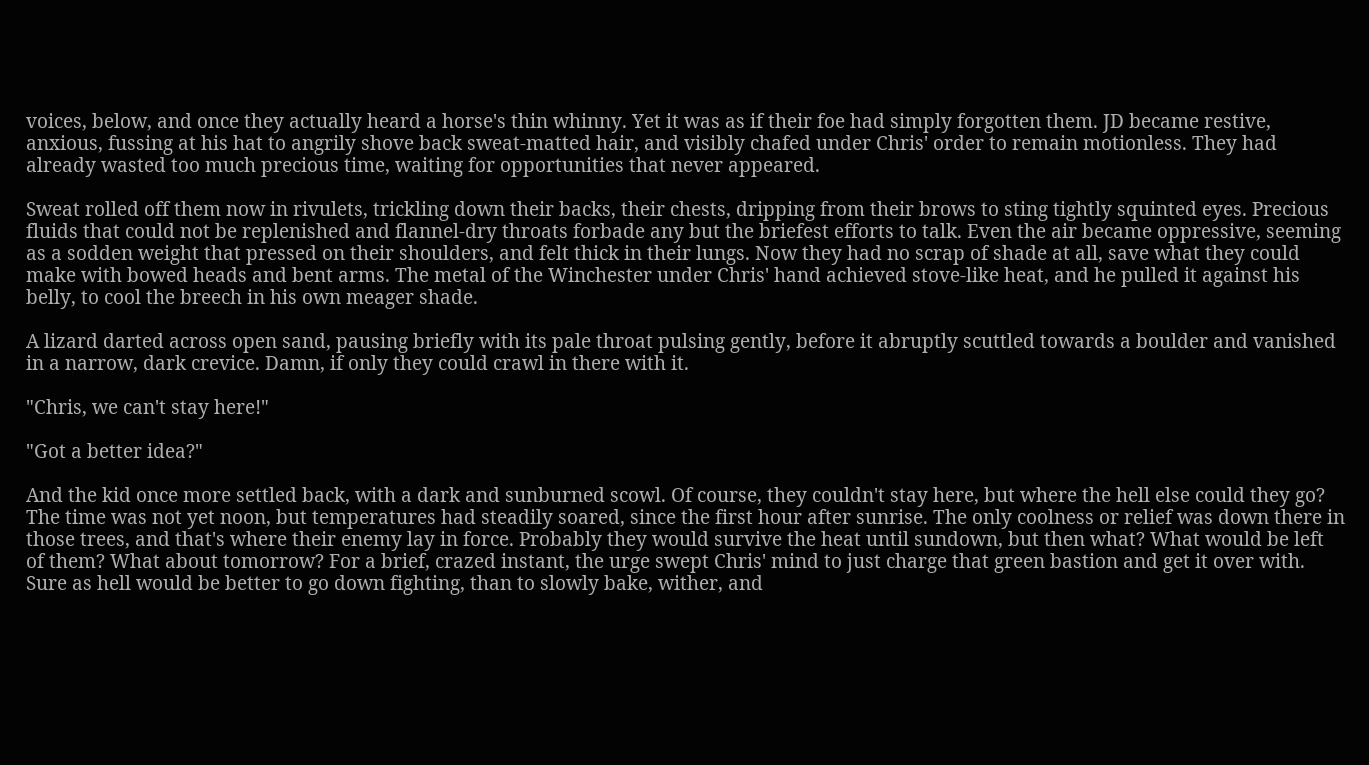voices, below, and once they actually heard a horse's thin whinny. Yet it was as if their foe had simply forgotten them. JD became restive, anxious, fussing at his hat to angrily shove back sweat-matted hair, and visibly chafed under Chris' order to remain motionless. They had already wasted too much precious time, waiting for opportunities that never appeared.

Sweat rolled off them now in rivulets, trickling down their backs, their chests, dripping from their brows to sting tightly squinted eyes. Precious fluids that could not be replenished and flannel-dry throats forbade any but the briefest efforts to talk. Even the air became oppressive, seeming as a sodden weight that pressed on their shoulders, and felt thick in their lungs. Now they had no scrap of shade at all, save what they could make with bowed heads and bent arms. The metal of the Winchester under Chris' hand achieved stove-like heat, and he pulled it against his belly, to cool the breech in his own meager shade.

A lizard darted across open sand, pausing briefly with its pale throat pulsing gently, before it abruptly scuttled towards a boulder and vanished in a narrow, dark crevice. Damn, if only they could crawl in there with it.

"Chris, we can't stay here!"

"Got a better idea?"

And the kid once more settled back, with a dark and sunburned scowl. Of course, they couldn't stay here, but where the hell else could they go? The time was not yet noon, but temperatures had steadily soared, since the first hour after sunrise. The only coolness or relief was down there in those trees, and that's where their enemy lay in force. Probably they would survive the heat until sundown, but then what? What would be left of them? What about tomorrow? For a brief, crazed instant, the urge swept Chris' mind to just charge that green bastion and get it over with. Sure as hell would be better to go down fighting, than to slowly bake, wither, and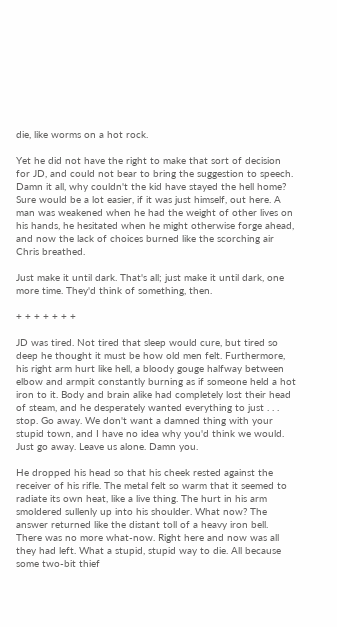die, like worms on a hot rock.

Yet he did not have the right to make that sort of decision for JD, and could not bear to bring the suggestion to speech. Damn it all, why couldn't the kid have stayed the hell home? Sure would be a lot easier, if it was just himself, out here. A man was weakened when he had the weight of other lives on his hands, he hesitated when he might otherwise forge ahead, and now the lack of choices burned like the scorching air Chris breathed.

Just make it until dark. That's all; just make it until dark, one more time. They'd think of something, then.

+ + + + + + +

JD was tired. Not tired that sleep would cure, but tired so deep he thought it must be how old men felt. Furthermore, his right arm hurt like hell, a bloody gouge halfway between elbow and armpit constantly burning as if someone held a hot iron to it. Body and brain alike had completely lost their head of steam, and he desperately wanted everything to just . . . stop. Go away. We don't want a damned thing with your stupid town, and I have no idea why you'd think we would. Just go away. Leave us alone. Damn you.

He dropped his head so that his cheek rested against the receiver of his rifle. The metal felt so warm that it seemed to radiate its own heat, like a live thing. The hurt in his arm smoldered sullenly up into his shoulder. What now? The answer returned like the distant toll of a heavy iron bell. There was no more what-now. Right here and now was all they had left. What a stupid, stupid way to die. All because some two-bit thief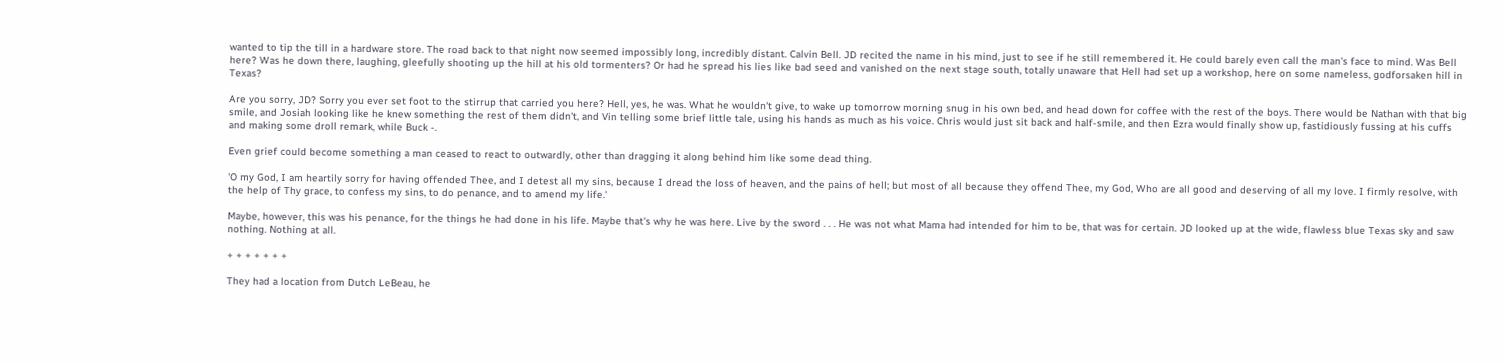wanted to tip the till in a hardware store. The road back to that night now seemed impossibly long, incredibly distant. Calvin Bell. JD recited the name in his mind, just to see if he still remembered it. He could barely even call the man's face to mind. Was Bell here? Was he down there, laughing, gleefully shooting up the hill at his old tormenters? Or had he spread his lies like bad seed and vanished on the next stage south, totally unaware that Hell had set up a workshop, here on some nameless, godforsaken hill in Texas?

Are you sorry, JD? Sorry you ever set foot to the stirrup that carried you here? Hell, yes, he was. What he wouldn't give, to wake up tomorrow morning snug in his own bed, and head down for coffee with the rest of the boys. There would be Nathan with that big smile, and Josiah looking like he knew something the rest of them didn't, and Vin telling some brief little tale, using his hands as much as his voice. Chris would just sit back and half-smile, and then Ezra would finally show up, fastidiously fussing at his cuffs and making some droll remark, while Buck -.

Even grief could become something a man ceased to react to outwardly, other than dragging it along behind him like some dead thing.

'O my God, I am heartily sorry for having offended Thee, and I detest all my sins, because I dread the loss of heaven, and the pains of hell; but most of all because they offend Thee, my God, Who are all good and deserving of all my love. I firmly resolve, with the help of Thy grace, to confess my sins, to do penance, and to amend my life.'

Maybe, however, this was his penance, for the things he had done in his life. Maybe that's why he was here. Live by the sword . . . He was not what Mama had intended for him to be, that was for certain. JD looked up at the wide, flawless blue Texas sky and saw nothing. Nothing at all.

+ + + + + + +

They had a location from Dutch LeBeau, he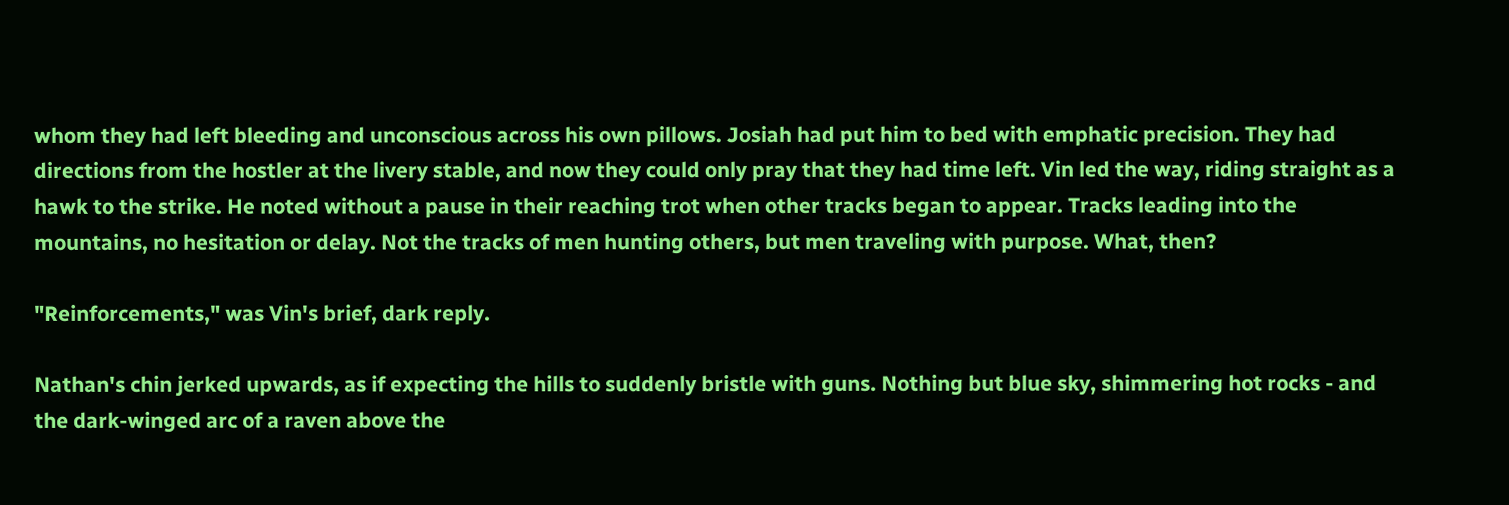whom they had left bleeding and unconscious across his own pillows. Josiah had put him to bed with emphatic precision. They had directions from the hostler at the livery stable, and now they could only pray that they had time left. Vin led the way, riding straight as a hawk to the strike. He noted without a pause in their reaching trot when other tracks began to appear. Tracks leading into the mountains, no hesitation or delay. Not the tracks of men hunting others, but men traveling with purpose. What, then?

"Reinforcements," was Vin's brief, dark reply.

Nathan's chin jerked upwards, as if expecting the hills to suddenly bristle with guns. Nothing but blue sky, shimmering hot rocks - and the dark-winged arc of a raven above the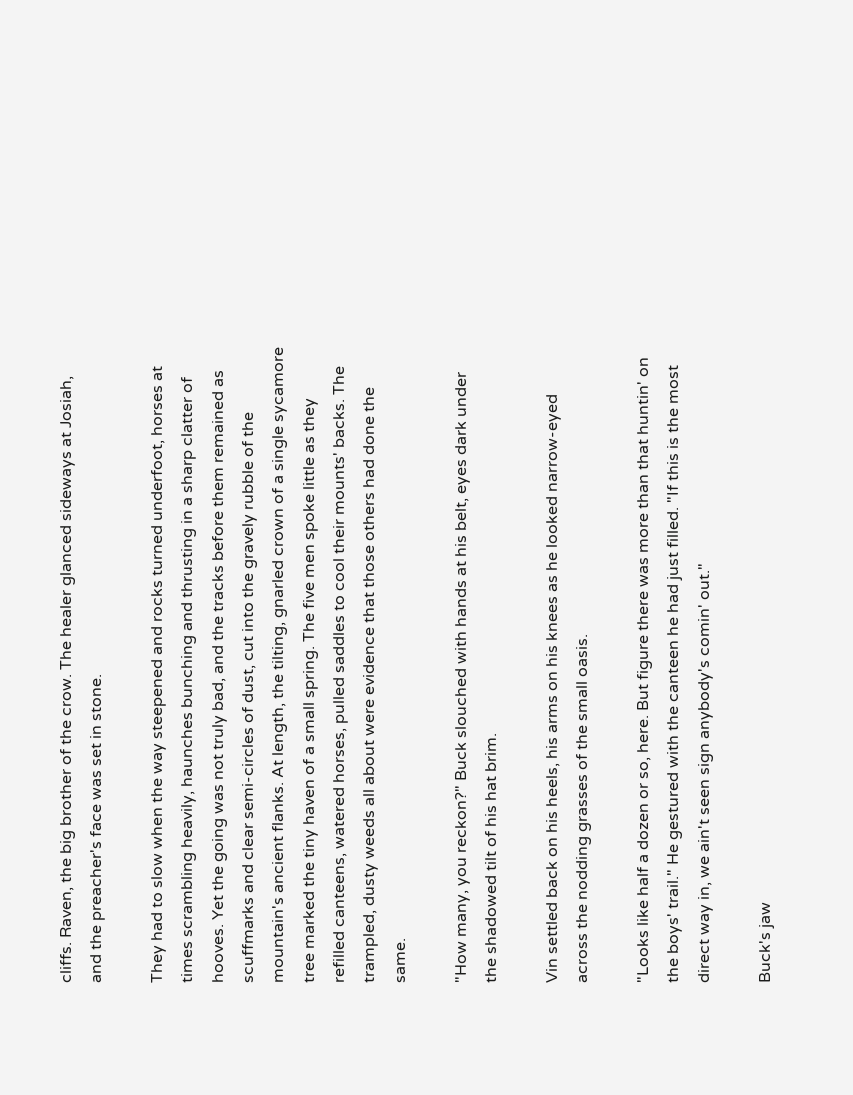cliffs. Raven, the big brother of the crow. The healer glanced sideways at Josiah, and the preacher's face was set in stone.

They had to slow when the way steepened and rocks turned underfoot, horses at times scrambling heavily, haunches bunching and thrusting in a sharp clatter of hooves. Yet the going was not truly bad, and the tracks before them remained as scuffmarks and clear semi-circles of dust, cut into the gravely rubble of the mountain's ancient flanks. At length, the tilting, gnarled crown of a single sycamore tree marked the tiny haven of a small spring. The five men spoke little as they refilled canteens, watered horses, pulled saddles to cool their mounts' backs. The trampled, dusty weeds all about were evidence that those others had done the same.

"How many, you reckon?" Buck slouched with hands at his belt, eyes dark under the shadowed tilt of his hat brim.

Vin settled back on his heels, his arms on his knees as he looked narrow-eyed across the nodding grasses of the small oasis.

"Looks like half a dozen or so, here. But figure there was more than that huntin' on the boys' trail." He gestured with the canteen he had just filled. "If this is the most direct way in, we ain't seen sign anybody's comin' out."

Buck's jaw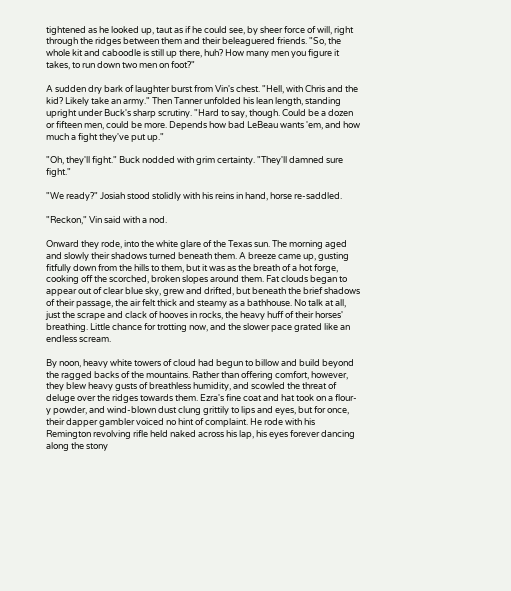tightened as he looked up, taut as if he could see, by sheer force of will, right through the ridges between them and their beleaguered friends. "So, the whole kit and caboodle is still up there, huh? How many men you figure it takes, to run down two men on foot?"

A sudden dry bark of laughter burst from Vin's chest. "Hell, with Chris and the kid? Likely take an army." Then Tanner unfolded his lean length, standing upright under Buck's sharp scrutiny. "Hard to say, though. Could be a dozen or fifteen men, could be more. Depends how bad LeBeau wants 'em, and how much a fight they've put up."

"Oh, they'll fight." Buck nodded with grim certainty. "They'll damned sure fight."

"We ready?" Josiah stood stolidly with his reins in hand, horse re-saddled.

"Reckon," Vin said with a nod.

Onward they rode, into the white glare of the Texas sun. The morning aged and slowly their shadows turned beneath them. A breeze came up, gusting fitfully down from the hills to them, but it was as the breath of a hot forge, cooking off the scorched, broken slopes around them. Fat clouds began to appear out of clear blue sky, grew and drifted, but beneath the brief shadows of their passage, the air felt thick and steamy as a bathhouse. No talk at all, just the scrape and clack of hooves in rocks, the heavy huff of their horses' breathing. Little chance for trotting now, and the slower pace grated like an endless scream.

By noon, heavy white towers of cloud had begun to billow and build beyond the ragged backs of the mountains. Rather than offering comfort, however, they blew heavy gusts of breathless humidity, and scowled the threat of deluge over the ridges towards them. Ezra's fine coat and hat took on a flour-y powder, and wind-blown dust clung grittily to lips and eyes, but for once, their dapper gambler voiced no hint of complaint. He rode with his Remington revolving rifle held naked across his lap, his eyes forever dancing along the stony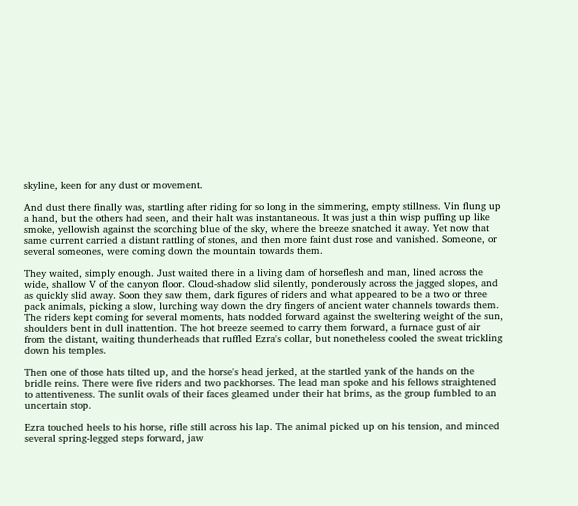skyline, keen for any dust or movement.

And dust there finally was, startling after riding for so long in the simmering, empty stillness. Vin flung up a hand, but the others had seen, and their halt was instantaneous. It was just a thin wisp puffing up like smoke, yellowish against the scorching blue of the sky, where the breeze snatched it away. Yet now that same current carried a distant rattling of stones, and then more faint dust rose and vanished. Someone, or several someones, were coming down the mountain towards them.

They waited, simply enough. Just waited there in a living dam of horseflesh and man, lined across the wide, shallow V of the canyon floor. Cloud-shadow slid silently, ponderously across the jagged slopes, and as quickly slid away. Soon they saw them, dark figures of riders and what appeared to be a two or three pack animals, picking a slow, lurching way down the dry fingers of ancient water channels towards them. The riders kept coming for several moments, hats nodded forward against the sweltering weight of the sun, shoulders bent in dull inattention. The hot breeze seemed to carry them forward, a furnace gust of air from the distant, waiting thunderheads that ruffled Ezra's collar, but nonetheless cooled the sweat trickling down his temples.

Then one of those hats tilted up, and the horse's head jerked, at the startled yank of the hands on the bridle reins. There were five riders and two packhorses. The lead man spoke and his fellows straightened to attentiveness. The sunlit ovals of their faces gleamed under their hat brims, as the group fumbled to an uncertain stop.

Ezra touched heels to his horse, rifle still across his lap. The animal picked up on his tension, and minced several spring-legged steps forward, jaw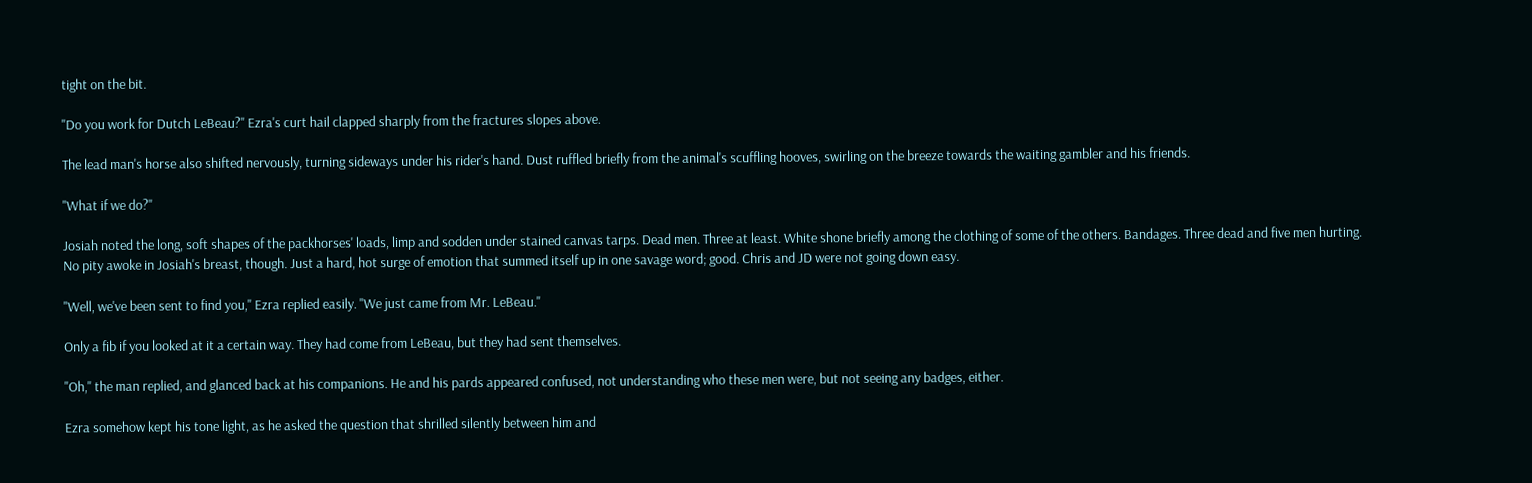tight on the bit.

"Do you work for Dutch LeBeau?" Ezra's curt hail clapped sharply from the fractures slopes above.

The lead man's horse also shifted nervously, turning sideways under his rider's hand. Dust ruffled briefly from the animal's scuffling hooves, swirling on the breeze towards the waiting gambler and his friends.

"What if we do?"

Josiah noted the long, soft shapes of the packhorses' loads, limp and sodden under stained canvas tarps. Dead men. Three at least. White shone briefly among the clothing of some of the others. Bandages. Three dead and five men hurting. No pity awoke in Josiah's breast, though. Just a hard, hot surge of emotion that summed itself up in one savage word; good. Chris and JD were not going down easy.

"Well, we've been sent to find you," Ezra replied easily. "We just came from Mr. LeBeau."

Only a fib if you looked at it a certain way. They had come from LeBeau, but they had sent themselves.

"Oh," the man replied, and glanced back at his companions. He and his pards appeared confused, not understanding who these men were, but not seeing any badges, either.

Ezra somehow kept his tone light, as he asked the question that shrilled silently between him and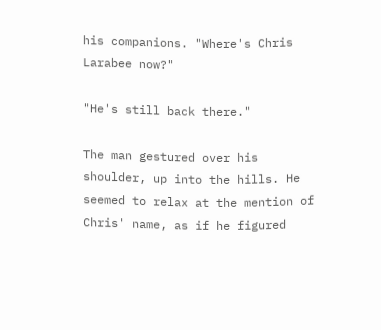his companions. "Where's Chris Larabee now?"

"He's still back there."

The man gestured over his shoulder, up into the hills. He seemed to relax at the mention of Chris' name, as if he figured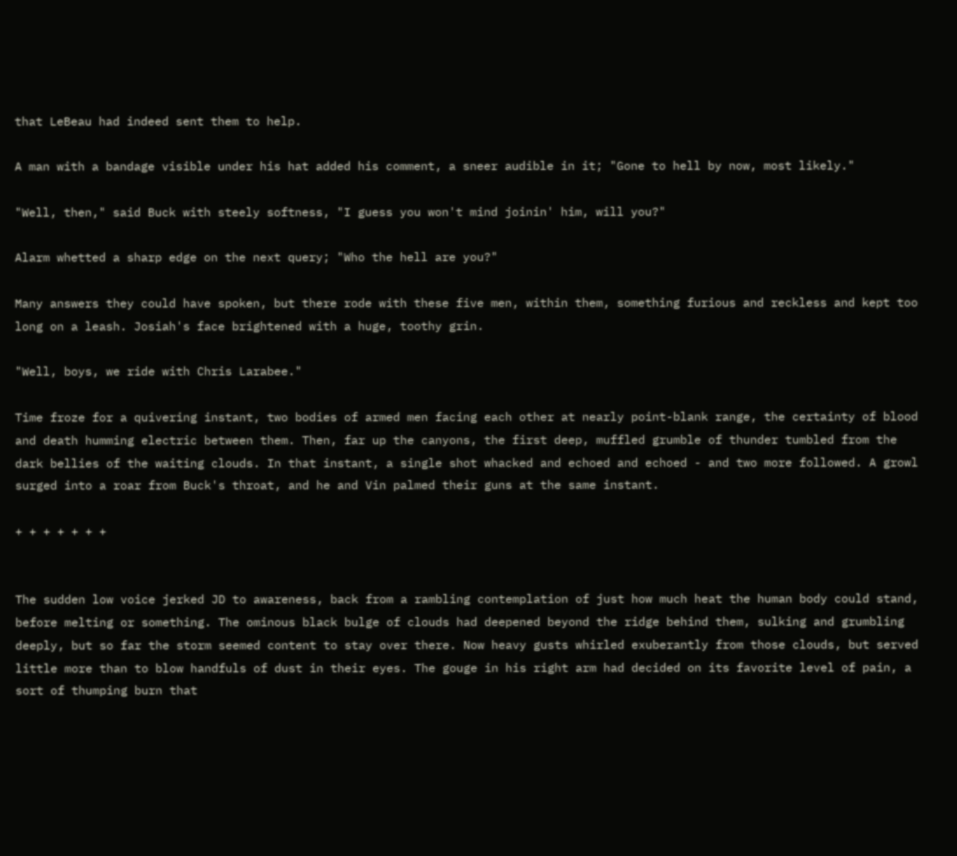that LeBeau had indeed sent them to help.

A man with a bandage visible under his hat added his comment, a sneer audible in it; "Gone to hell by now, most likely."

"Well, then," said Buck with steely softness, "I guess you won't mind joinin' him, will you?"

Alarm whetted a sharp edge on the next query; "Who the hell are you?"

Many answers they could have spoken, but there rode with these five men, within them, something furious and reckless and kept too long on a leash. Josiah's face brightened with a huge, toothy grin.

"Well, boys, we ride with Chris Larabee."

Time froze for a quivering instant, two bodies of armed men facing each other at nearly point-blank range, the certainty of blood and death humming electric between them. Then, far up the canyons, the first deep, muffled grumble of thunder tumbled from the dark bellies of the waiting clouds. In that instant, a single shot whacked and echoed and echoed - and two more followed. A growl surged into a roar from Buck's throat, and he and Vin palmed their guns at the same instant.

+ + + + + + +


The sudden low voice jerked JD to awareness, back from a rambling contemplation of just how much heat the human body could stand, before melting or something. The ominous black bulge of clouds had deepened beyond the ridge behind them, sulking and grumbling deeply, but so far the storm seemed content to stay over there. Now heavy gusts whirled exuberantly from those clouds, but served little more than to blow handfuls of dust in their eyes. The gouge in his right arm had decided on its favorite level of pain, a sort of thumping burn that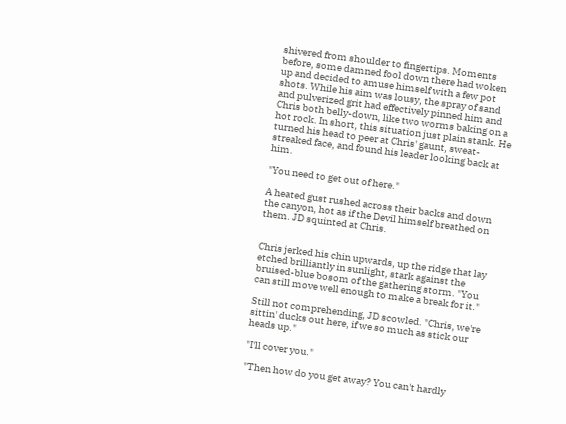shivered from shoulder to fingertips. Moments before, some damned fool down there had woken up and decided to amuse himself with a few pot shots. While his aim was lousy, the spray of sand and pulverized grit had effectively pinned him and Chris both belly-down, like two worms baking on a hot rock. In short, this situation just plain stank. He turned his head to peer at Chris' gaunt, sweat-streaked face, and found his leader looking back at him.

"You need to get out of here."

A heated gust rushed across their backs and down the canyon, hot as if the Devil himself breathed on them. JD squinted at Chris.


Chris jerked his chin upwards, up the ridge that lay etched brilliantly in sunlight, stark against the bruised-blue bosom of the gathering storm. "You can still move well enough to make a break for it."

Still not comprehending, JD scowled. "Chris, we're sittin' ducks out here, if we so much as stick our heads up."

"I'll cover you."

"Then how do you get away? You can't hardly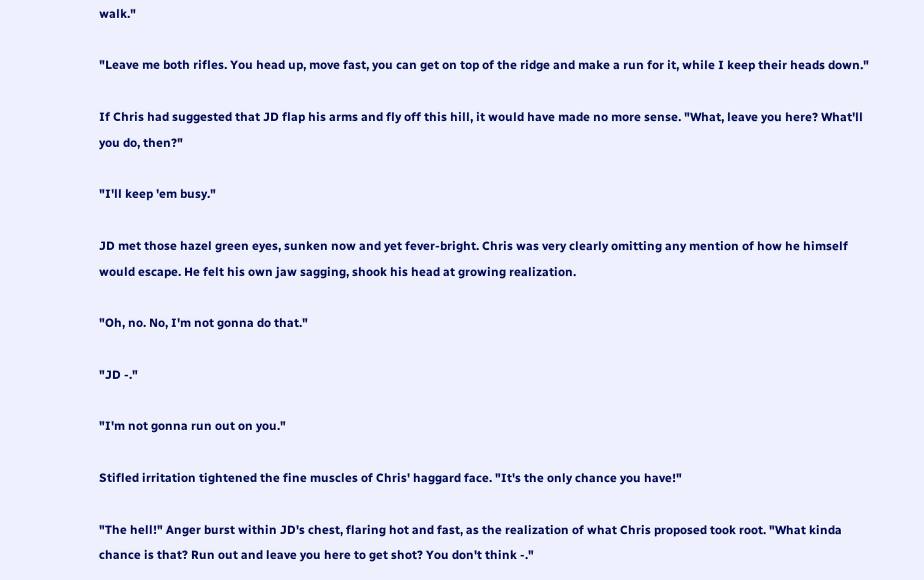walk."

"Leave me both rifles. You head up, move fast, you can get on top of the ridge and make a run for it, while I keep their heads down."

If Chris had suggested that JD flap his arms and fly off this hill, it would have made no more sense. "What, leave you here? What'll you do, then?"

"I'll keep 'em busy."

JD met those hazel green eyes, sunken now and yet fever-bright. Chris was very clearly omitting any mention of how he himself would escape. He felt his own jaw sagging, shook his head at growing realization.

"Oh, no. No, I'm not gonna do that."

"JD -."

"I'm not gonna run out on you."

Stifled irritation tightened the fine muscles of Chris' haggard face. "It's the only chance you have!"

"The hell!" Anger burst within JD's chest, flaring hot and fast, as the realization of what Chris proposed took root. "What kinda chance is that? Run out and leave you here to get shot? You don't think -."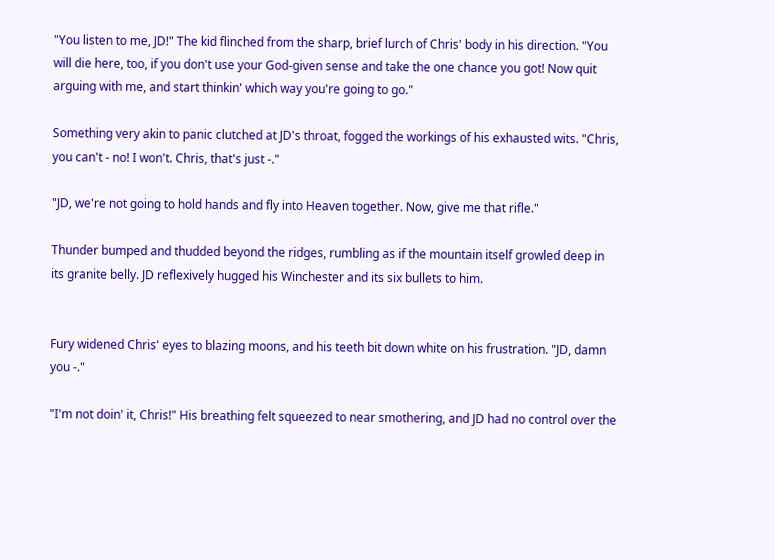"You listen to me, JD!" The kid flinched from the sharp, brief lurch of Chris' body in his direction. "You will die here, too, if you don't use your God-given sense and take the one chance you got! Now quit arguing with me, and start thinkin' which way you're going to go."

Something very akin to panic clutched at JD's throat, fogged the workings of his exhausted wits. "Chris, you can't - no! I won't. Chris, that's just -."

"JD, we're not going to hold hands and fly into Heaven together. Now, give me that rifle."

Thunder bumped and thudded beyond the ridges, rumbling as if the mountain itself growled deep in its granite belly. JD reflexively hugged his Winchester and its six bullets to him.


Fury widened Chris' eyes to blazing moons, and his teeth bit down white on his frustration. "JD, damn you -."

"I'm not doin' it, Chris!" His breathing felt squeezed to near smothering, and JD had no control over the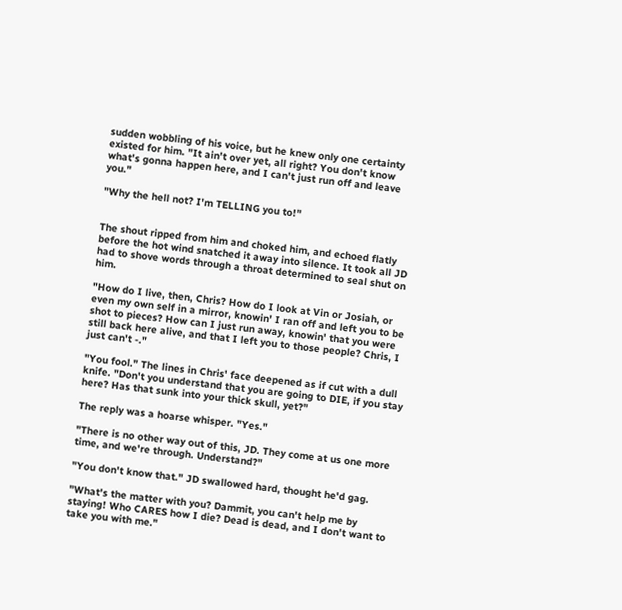sudden wobbling of his voice, but he knew only one certainty existed for him. "It ain't over yet, all right? You don't know what's gonna happen here, and I can't just run off and leave you."

"Why the hell not? I'm TELLING you to!"


The shout ripped from him and choked him, and echoed flatly before the hot wind snatched it away into silence. It took all JD had to shove words through a throat determined to seal shut on him.

"How do I live, then, Chris? How do I look at Vin or Josiah, or even my own self in a mirror, knowin' I ran off and left you to be shot to pieces? How can I just run away, knowin' that you were still back here alive, and that I left you to those people? Chris, I just can't -."

"You fool." The lines in Chris' face deepened as if cut with a dull knife. "Don't you understand that you are going to DIE, if you stay here? Has that sunk into your thick skull, yet?"

The reply was a hoarse whisper. "Yes."

"There is no other way out of this, JD. They come at us one more time, and we're through. Understand?"

"You don't know that." JD swallowed hard, thought he'd gag.

"What's the matter with you? Dammit, you can't help me by staying! Who CARES how I die? Dead is dead, and I don't want to take you with me."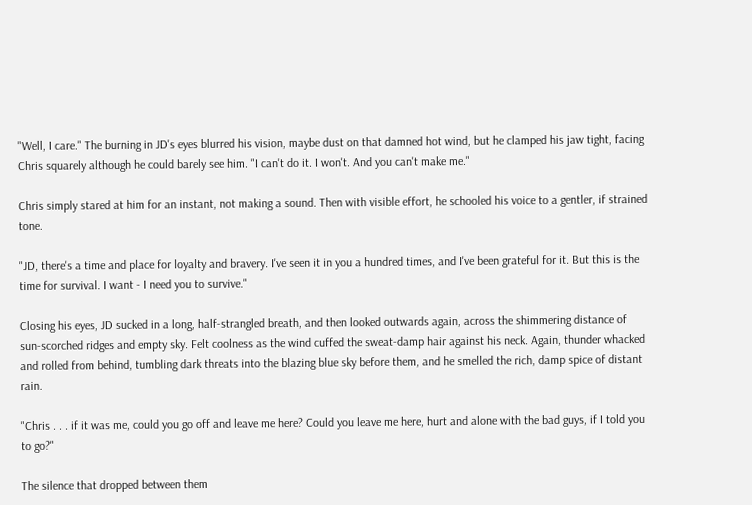"Well, I care." The burning in JD's eyes blurred his vision, maybe dust on that damned hot wind, but he clamped his jaw tight, facing Chris squarely although he could barely see him. "I can't do it. I won't. And you can't make me."

Chris simply stared at him for an instant, not making a sound. Then with visible effort, he schooled his voice to a gentler, if strained tone.

"JD, there's a time and place for loyalty and bravery. I've seen it in you a hundred times, and I've been grateful for it. But this is the time for survival. I want - I need you to survive."

Closing his eyes, JD sucked in a long, half-strangled breath, and then looked outwards again, across the shimmering distance of sun-scorched ridges and empty sky. Felt coolness as the wind cuffed the sweat-damp hair against his neck. Again, thunder whacked and rolled from behind, tumbling dark threats into the blazing blue sky before them, and he smelled the rich, damp spice of distant rain.

"Chris . . . if it was me, could you go off and leave me here? Could you leave me here, hurt and alone with the bad guys, if I told you to go?"

The silence that dropped between them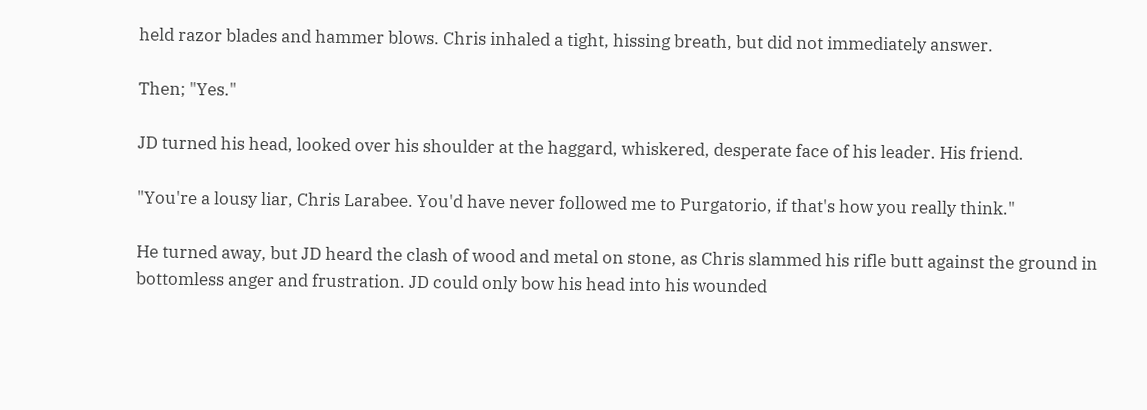held razor blades and hammer blows. Chris inhaled a tight, hissing breath, but did not immediately answer.

Then; "Yes."

JD turned his head, looked over his shoulder at the haggard, whiskered, desperate face of his leader. His friend.

"You're a lousy liar, Chris Larabee. You'd have never followed me to Purgatorio, if that's how you really think."

He turned away, but JD heard the clash of wood and metal on stone, as Chris slammed his rifle butt against the ground in bottomless anger and frustration. JD could only bow his head into his wounded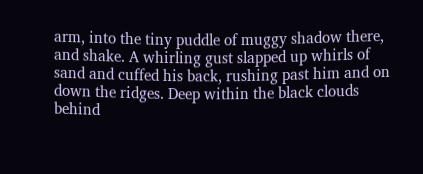arm, into the tiny puddle of muggy shadow there, and shake. A whirling gust slapped up whirls of sand and cuffed his back, rushing past him and on down the ridges. Deep within the black clouds behind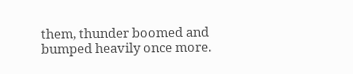them, thunder boomed and bumped heavily once more.